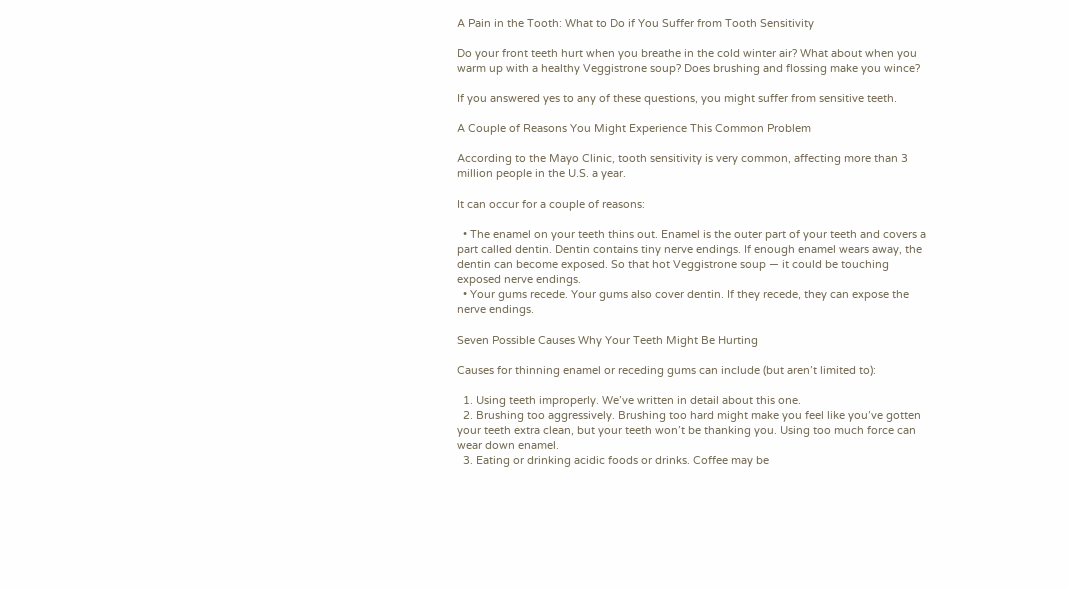A Pain in the Tooth: What to Do if You Suffer from Tooth Sensitivity

Do your front teeth hurt when you breathe in the cold winter air? What about when you warm up with a healthy Veggistrone soup? Does brushing and flossing make you wince?

If you answered yes to any of these questions, you might suffer from sensitive teeth.

A Couple of Reasons You Might Experience This Common Problem

According to the Mayo Clinic, tooth sensitivity is very common, affecting more than 3 million people in the U.S. a year.

It can occur for a couple of reasons:

  • The enamel on your teeth thins out. Enamel is the outer part of your teeth and covers a part called dentin. Dentin contains tiny nerve endings. If enough enamel wears away, the dentin can become exposed. So that hot Veggistrone soup — it could be touching exposed nerve endings.
  • Your gums recede. Your gums also cover dentin. If they recede, they can expose the nerve endings.

Seven Possible Causes Why Your Teeth Might Be Hurting

Causes for thinning enamel or receding gums can include (but aren’t limited to):

  1. Using teeth improperly. We’ve written in detail about this one.
  2. Brushing too aggressively. Brushing too hard might make you feel like you’ve gotten your teeth extra clean, but your teeth won’t be thanking you. Using too much force can wear down enamel.
  3. Eating or drinking acidic foods or drinks. Coffee may be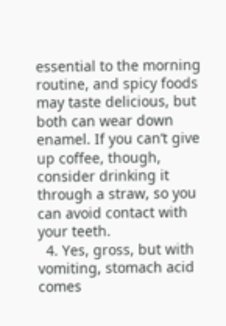essential to the morning routine, and spicy foods may taste delicious, but both can wear down enamel. If you can’t give up coffee, though, consider drinking it through a straw, so you can avoid contact with your teeth.
  4. Yes, gross, but with vomiting, stomach acid comes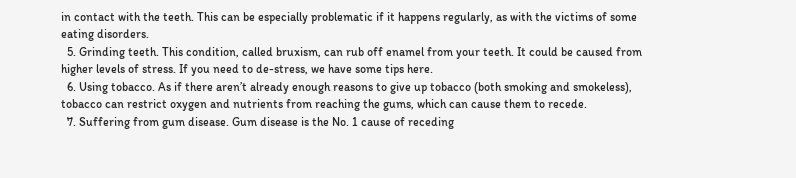in contact with the teeth. This can be especially problematic if it happens regularly, as with the victims of some eating disorders.
  5. Grinding teeth. This condition, called bruxism, can rub off enamel from your teeth. It could be caused from higher levels of stress. If you need to de-stress, we have some tips here.
  6. Using tobacco. As if there aren’t already enough reasons to give up tobacco (both smoking and smokeless), tobacco can restrict oxygen and nutrients from reaching the gums, which can cause them to recede.
  7. Suffering from gum disease. Gum disease is the No. 1 cause of receding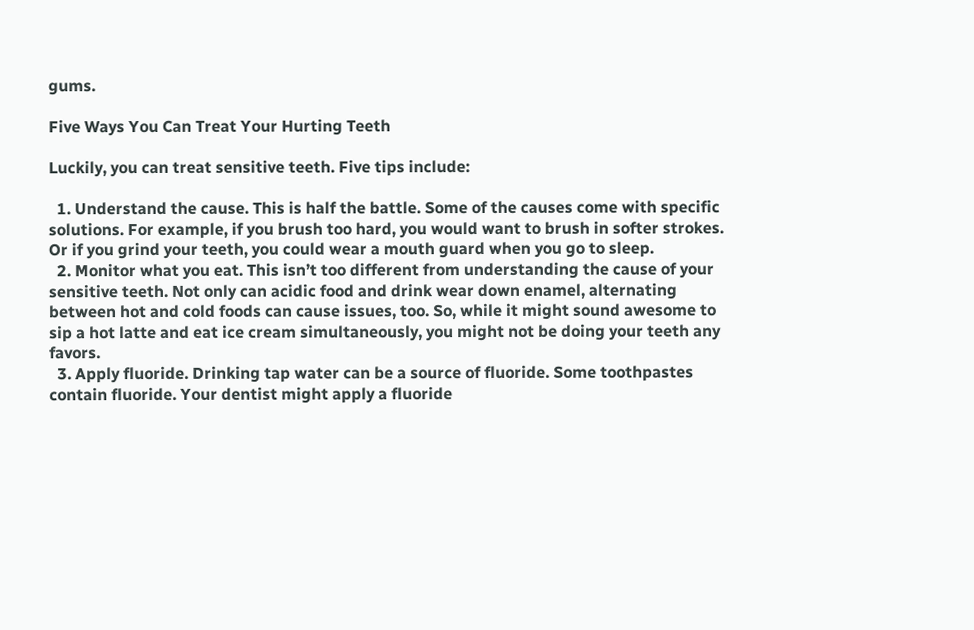gums.

Five Ways You Can Treat Your Hurting Teeth

Luckily, you can treat sensitive teeth. Five tips include:

  1. Understand the cause. This is half the battle. Some of the causes come with specific solutions. For example, if you brush too hard, you would want to brush in softer strokes. Or if you grind your teeth, you could wear a mouth guard when you go to sleep.
  2. Monitor what you eat. This isn’t too different from understanding the cause of your sensitive teeth. Not only can acidic food and drink wear down enamel, alternating between hot and cold foods can cause issues, too. So, while it might sound awesome to sip a hot latte and eat ice cream simultaneously, you might not be doing your teeth any favors.
  3. Apply fluoride. Drinking tap water can be a source of fluoride. Some toothpastes contain fluoride. Your dentist might apply a fluoride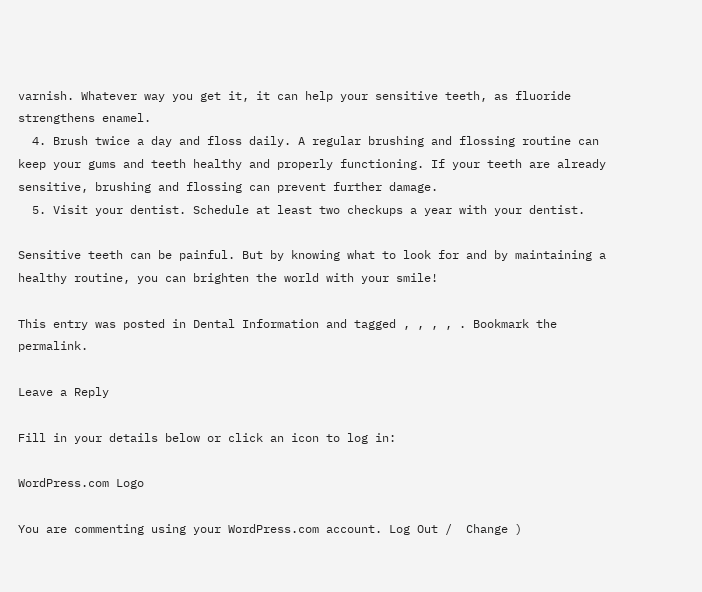varnish. Whatever way you get it, it can help your sensitive teeth, as fluoride strengthens enamel.
  4. Brush twice a day and floss daily. A regular brushing and flossing routine can keep your gums and teeth healthy and properly functioning. If your teeth are already sensitive, brushing and flossing can prevent further damage.
  5. Visit your dentist. Schedule at least two checkups a year with your dentist.

Sensitive teeth can be painful. But by knowing what to look for and by maintaining a healthy routine, you can brighten the world with your smile!

This entry was posted in Dental Information and tagged , , , , . Bookmark the permalink.

Leave a Reply

Fill in your details below or click an icon to log in:

WordPress.com Logo

You are commenting using your WordPress.com account. Log Out /  Change )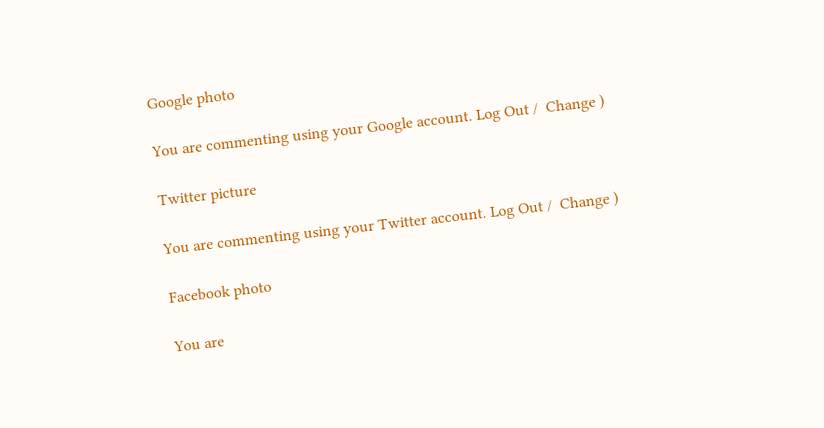Google photo

You are commenting using your Google account. Log Out /  Change )

Twitter picture

You are commenting using your Twitter account. Log Out /  Change )

Facebook photo

You are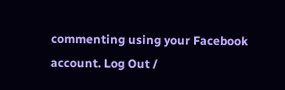commenting using your Facebook account. Log Out /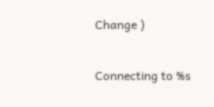Change )

Connecting to %s